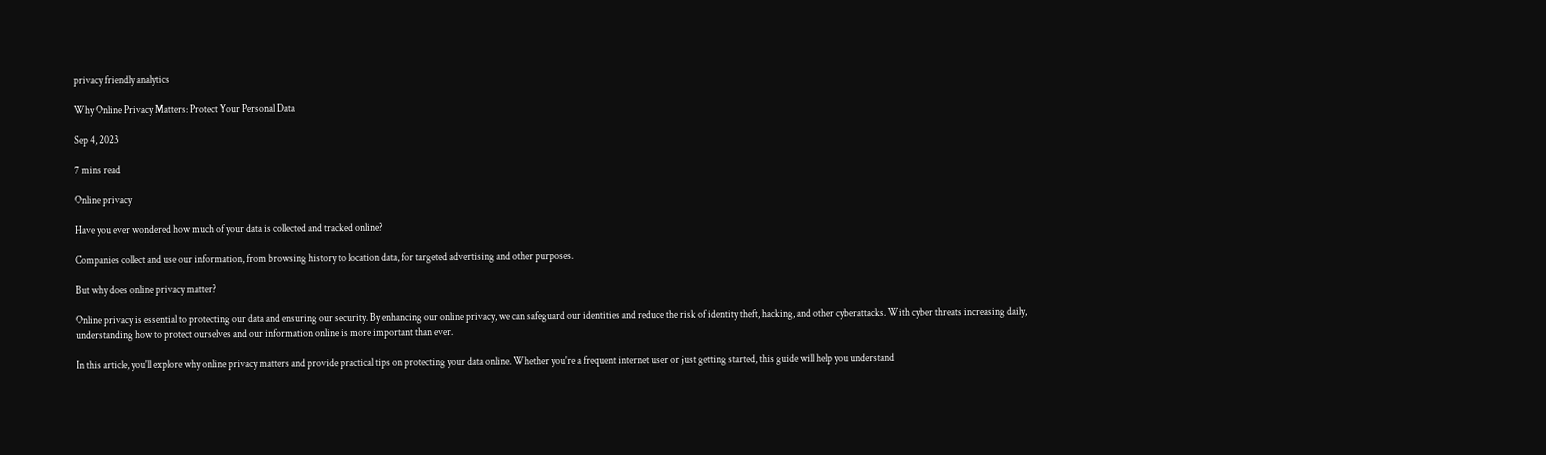privacy friendly analytics

Why Online Privacy Matters: Protect Your Personal Data

Sep 4, 2023

7 mins read

Online privacy

Have you ever wondered how much of your data is collected and tracked online?

Companies collect and use our information, from browsing history to location data, for targeted advertising and other purposes.

But why does online privacy matter?

Online privacy is essential to protecting our data and ensuring our security. By enhancing our online privacy, we can safeguard our identities and reduce the risk of identity theft, hacking, and other cyberattacks. With cyber threats increasing daily, understanding how to protect ourselves and our information online is more important than ever.

In this article, you'll explore why online privacy matters and provide practical tips on protecting your data online. Whether you're a frequent internet user or just getting started, this guide will help you understand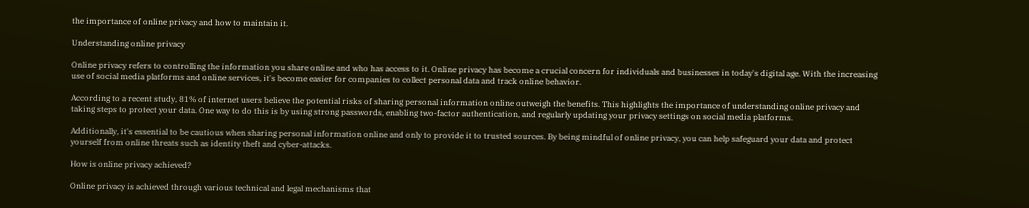the importance of online privacy and how to maintain it.

Understanding online privacy

Online privacy refers to controlling the information you share online and who has access to it. Online privacy has become a crucial concern for individuals and businesses in today's digital age. With the increasing use of social media platforms and online services, it's become easier for companies to collect personal data and track online behavior.

According to a recent study, 81% of internet users believe the potential risks of sharing personal information online outweigh the benefits. This highlights the importance of understanding online privacy and taking steps to protect your data. One way to do this is by using strong passwords, enabling two-factor authentication, and regularly updating your privacy settings on social media platforms.

Additionally, it's essential to be cautious when sharing personal information online and only to provide it to trusted sources. By being mindful of online privacy, you can help safeguard your data and protect yourself from online threats such as identity theft and cyber-attacks.

How is online privacy achieved?

Online privacy is achieved through various technical and legal mechanisms that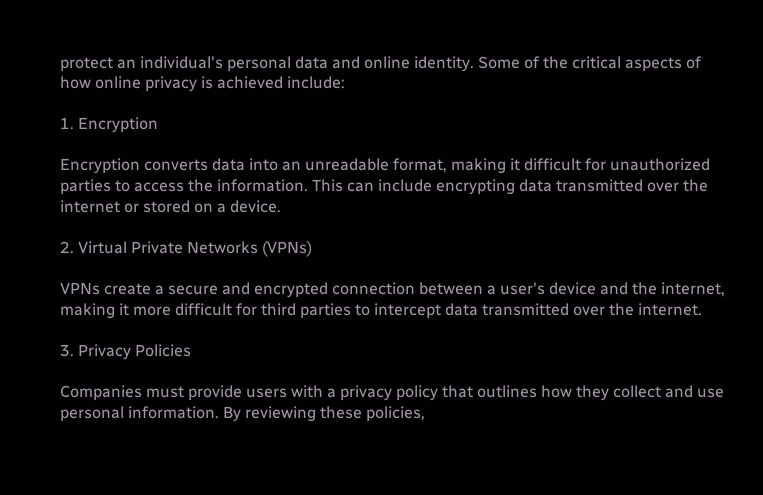protect an individual's personal data and online identity. Some of the critical aspects of how online privacy is achieved include:

1. Encryption

Encryption converts data into an unreadable format, making it difficult for unauthorized parties to access the information. This can include encrypting data transmitted over the internet or stored on a device.

2. Virtual Private Networks (VPNs)

VPNs create a secure and encrypted connection between a user's device and the internet, making it more difficult for third parties to intercept data transmitted over the internet.

3. Privacy Policies

Companies must provide users with a privacy policy that outlines how they collect and use personal information. By reviewing these policies,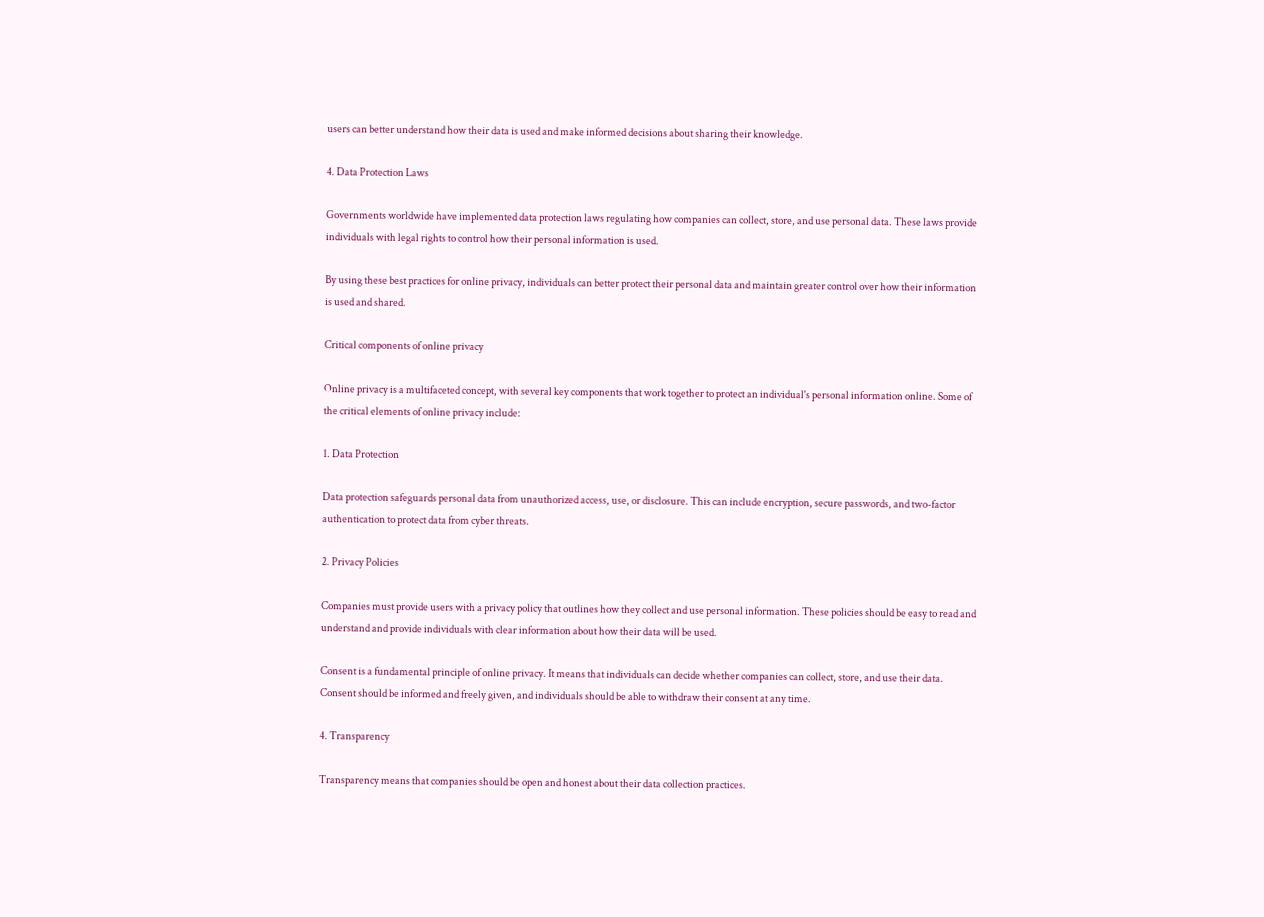users can better understand how their data is used and make informed decisions about sharing their knowledge.

4. Data Protection Laws

Governments worldwide have implemented data protection laws regulating how companies can collect, store, and use personal data. These laws provide individuals with legal rights to control how their personal information is used.

By using these best practices for online privacy, individuals can better protect their personal data and maintain greater control over how their information is used and shared.

Critical components of online privacy

Online privacy is a multifaceted concept, with several key components that work together to protect an individual's personal information online. Some of the critical elements of online privacy include:

1. Data Protection

Data protection safeguards personal data from unauthorized access, use, or disclosure. This can include encryption, secure passwords, and two-factor authentication to protect data from cyber threats.

2. Privacy Policies

Companies must provide users with a privacy policy that outlines how they collect and use personal information. These policies should be easy to read and understand and provide individuals with clear information about how their data will be used.

Consent is a fundamental principle of online privacy. It means that individuals can decide whether companies can collect, store, and use their data. Consent should be informed and freely given, and individuals should be able to withdraw their consent at any time.

4. Transparency

Transparency means that companies should be open and honest about their data collection practices.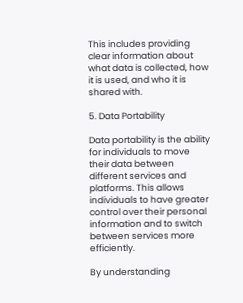This includes providing clear information about what data is collected, how it is used, and who it is shared with.

5. Data Portability

Data portability is the ability for individuals to move their data between different services and platforms. This allows individuals to have greater control over their personal information and to switch between services more efficiently.

By understanding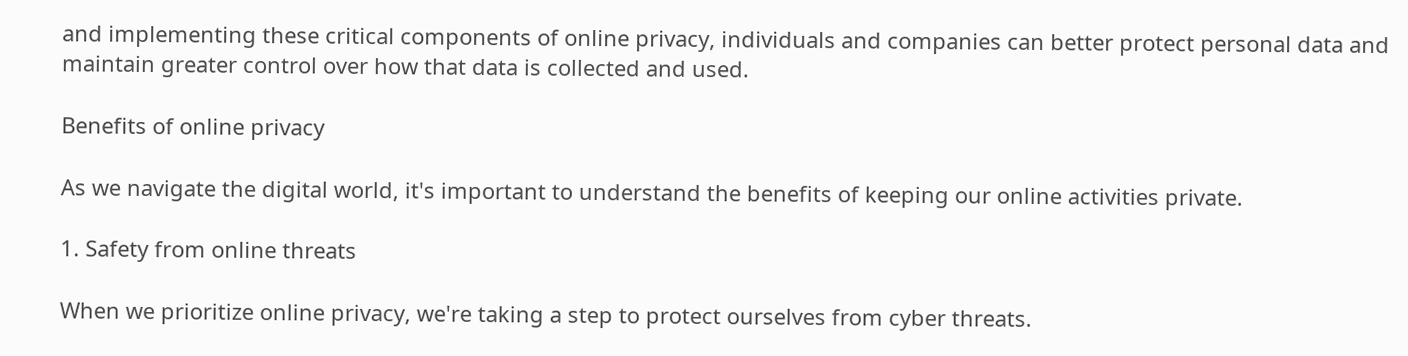and implementing these critical components of online privacy, individuals and companies can better protect personal data and maintain greater control over how that data is collected and used.

Benefits of online privacy

As we navigate the digital world, it's important to understand the benefits of keeping our online activities private.

1. Safety from online threats

When we prioritize online privacy, we're taking a step to protect ourselves from cyber threats.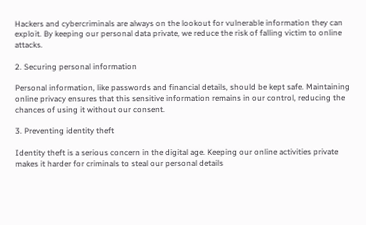Hackers and cybercriminals are always on the lookout for vulnerable information they can exploit. By keeping our personal data private, we reduce the risk of falling victim to online attacks.

2. Securing personal information

Personal information, like passwords and financial details, should be kept safe. Maintaining online privacy ensures that this sensitive information remains in our control, reducing the chances of using it without our consent.

3. Preventing identity theft

Identity theft is a serious concern in the digital age. Keeping our online activities private makes it harder for criminals to steal our personal details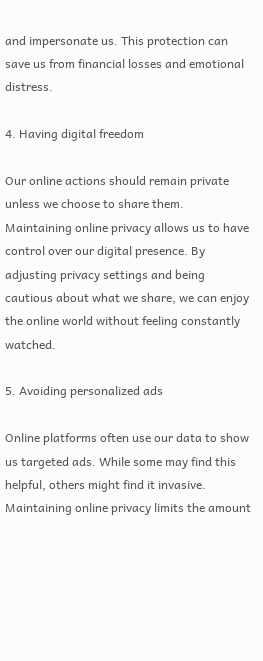and impersonate us. This protection can save us from financial losses and emotional distress.

4. Having digital freedom

Our online actions should remain private unless we choose to share them. Maintaining online privacy allows us to have control over our digital presence. By adjusting privacy settings and being cautious about what we share, we can enjoy the online world without feeling constantly watched.

5. Avoiding personalized ads

Online platforms often use our data to show us targeted ads. While some may find this helpful, others might find it invasive. Maintaining online privacy limits the amount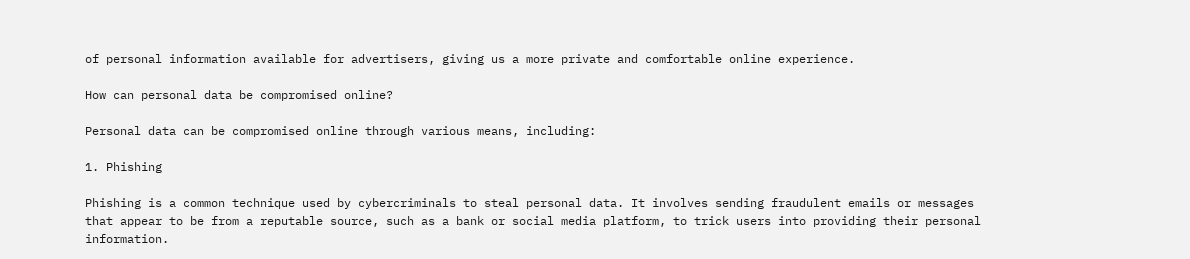of personal information available for advertisers, giving us a more private and comfortable online experience.

How can personal data be compromised online?

Personal data can be compromised online through various means, including:

1. Phishing

Phishing is a common technique used by cybercriminals to steal personal data. It involves sending fraudulent emails or messages that appear to be from a reputable source, such as a bank or social media platform, to trick users into providing their personal information.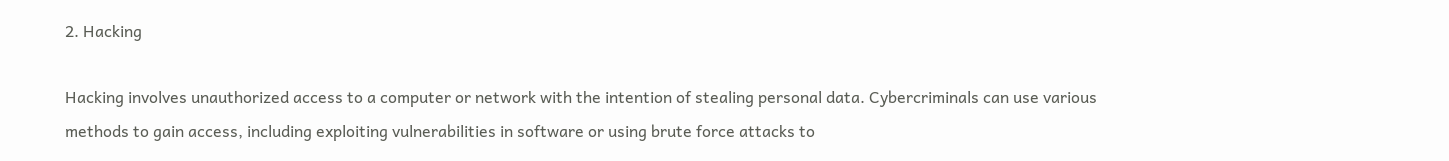2. Hacking

Hacking involves unauthorized access to a computer or network with the intention of stealing personal data. Cybercriminals can use various methods to gain access, including exploiting vulnerabilities in software or using brute force attacks to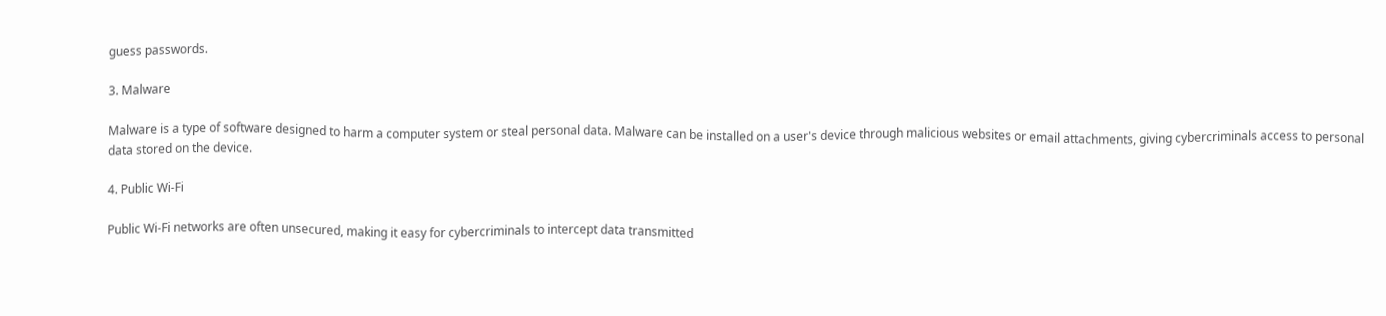guess passwords.

3. Malware

Malware is a type of software designed to harm a computer system or steal personal data. Malware can be installed on a user's device through malicious websites or email attachments, giving cybercriminals access to personal data stored on the device.

4. Public Wi-Fi

Public Wi-Fi networks are often unsecured, making it easy for cybercriminals to intercept data transmitted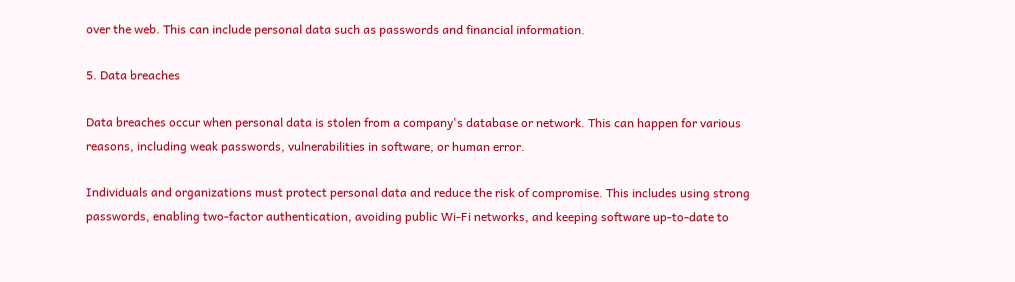over the web. This can include personal data such as passwords and financial information.

5. Data breaches

Data breaches occur when personal data is stolen from a company's database or network. This can happen for various reasons, including weak passwords, vulnerabilities in software, or human error.

Individuals and organizations must protect personal data and reduce the risk of compromise. This includes using strong passwords, enabling two-factor authentication, avoiding public Wi-Fi networks, and keeping software up-to-date to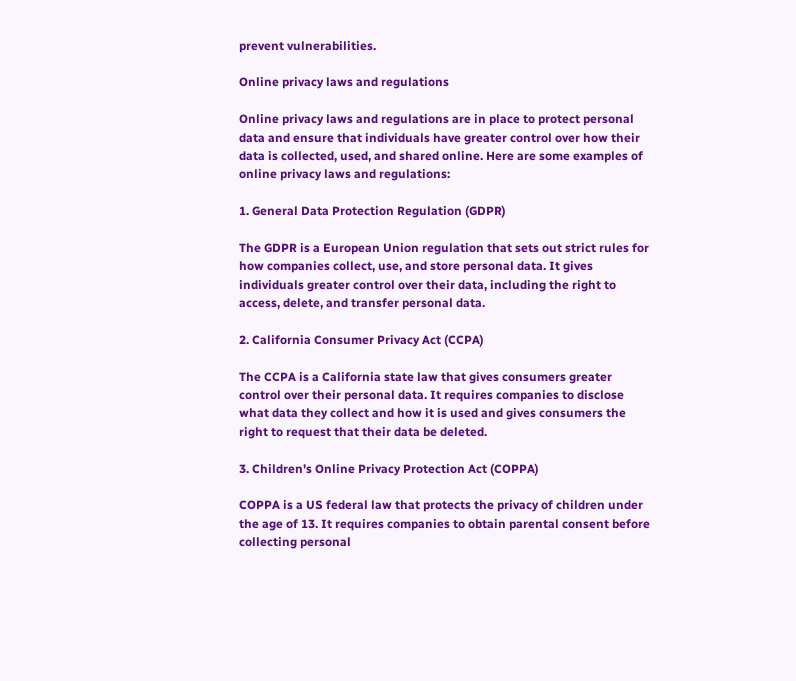prevent vulnerabilities.

Online privacy laws and regulations

Online privacy laws and regulations are in place to protect personal data and ensure that individuals have greater control over how their data is collected, used, and shared online. Here are some examples of online privacy laws and regulations:

1. General Data Protection Regulation (GDPR)

The GDPR is a European Union regulation that sets out strict rules for how companies collect, use, and store personal data. It gives individuals greater control over their data, including the right to access, delete, and transfer personal data.

2. California Consumer Privacy Act (CCPA)

The CCPA is a California state law that gives consumers greater control over their personal data. It requires companies to disclose what data they collect and how it is used and gives consumers the right to request that their data be deleted.

3. Children's Online Privacy Protection Act (COPPA)

COPPA is a US federal law that protects the privacy of children under the age of 13. It requires companies to obtain parental consent before collecting personal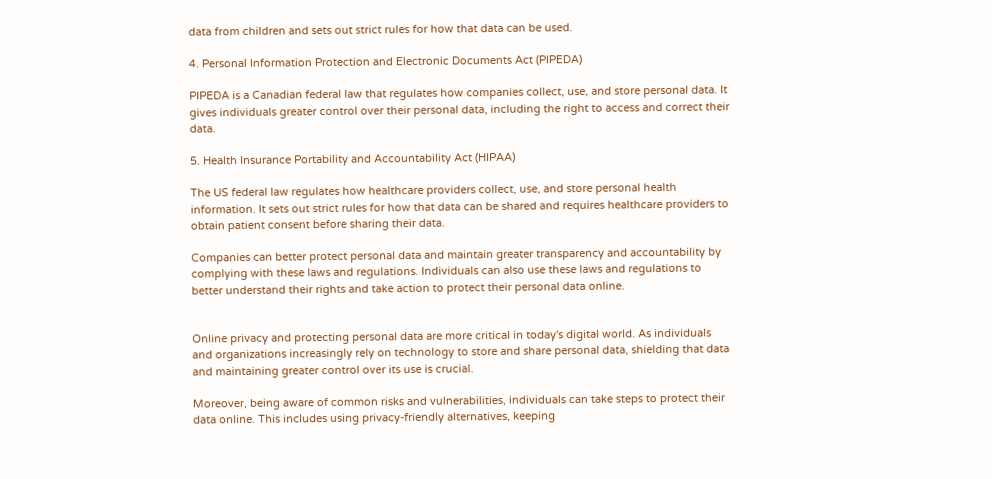data from children and sets out strict rules for how that data can be used.

4. Personal Information Protection and Electronic Documents Act (PIPEDA)

PIPEDA is a Canadian federal law that regulates how companies collect, use, and store personal data. It gives individuals greater control over their personal data, including the right to access and correct their data.

5. Health Insurance Portability and Accountability Act (HIPAA)

The US federal law regulates how healthcare providers collect, use, and store personal health information. It sets out strict rules for how that data can be shared and requires healthcare providers to obtain patient consent before sharing their data.

Companies can better protect personal data and maintain greater transparency and accountability by complying with these laws and regulations. Individuals can also use these laws and regulations to better understand their rights and take action to protect their personal data online.


Online privacy and protecting personal data are more critical in today's digital world. As individuals and organizations increasingly rely on technology to store and share personal data, shielding that data and maintaining greater control over its use is crucial.

Moreover, being aware of common risks and vulnerabilities, individuals can take steps to protect their data online. This includes using privacy-friendly alternatives, keeping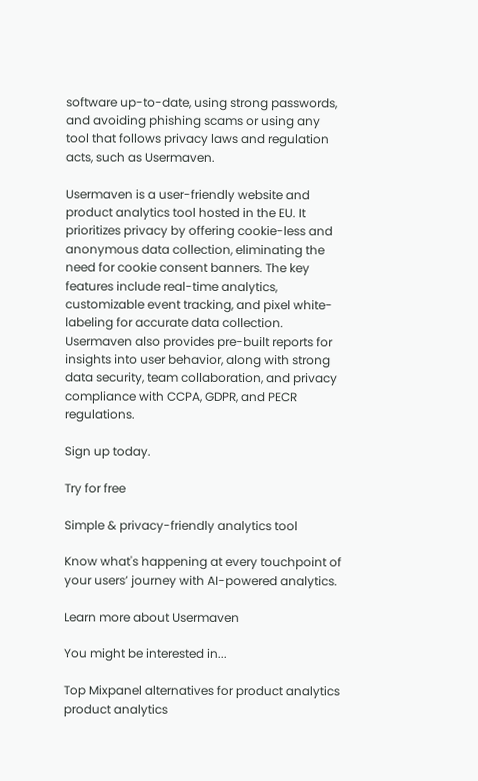software up-to-date, using strong passwords, and avoiding phishing scams or using any tool that follows privacy laws and regulation acts, such as Usermaven.

Usermaven is a user-friendly website and product analytics tool hosted in the EU. It prioritizes privacy by offering cookie-less and anonymous data collection, eliminating the need for cookie consent banners. The key features include real-time analytics, customizable event tracking, and pixel white-labeling for accurate data collection. Usermaven also provides pre-built reports for insights into user behavior, along with strong data security, team collaboration, and privacy compliance with CCPA, GDPR, and PECR regulations.

Sign up today.

Try for free

Simple & privacy-friendly analytics tool

Know what's happening at every touchpoint of your users’ journey with AI-powered analytics.

Learn more about Usermaven

You might be interested in...

Top Mixpanel alternatives for product analytics
product analytics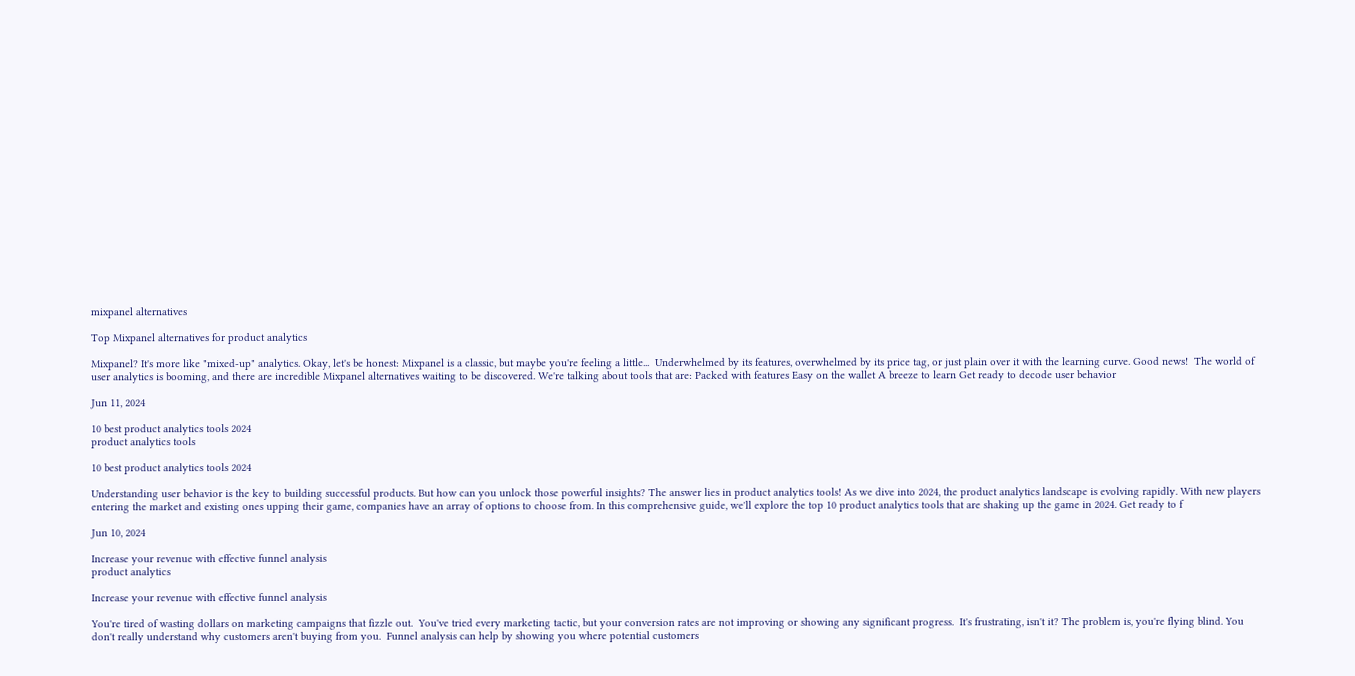mixpanel alternatives

Top Mixpanel alternatives for product analytics

Mixpanel? It's more like "mixed-up" analytics. Okay, let's be honest: Mixpanel is a classic, but maybe you're feeling a little...  Underwhelmed by its features, overwhelmed by its price tag, or just plain over it with the learning curve. Good news!  The world of user analytics is booming, and there are incredible Mixpanel alternatives waiting to be discovered. We're talking about tools that are: Packed with features Easy on the wallet A breeze to learn Get ready to decode user behavior

Jun 11, 2024

10 best product analytics tools 2024
product analytics tools

10 best product analytics tools 2024

Understanding user behavior is the key to building successful products. But how can you unlock those powerful insights? The answer lies in product analytics tools! As we dive into 2024, the product analytics landscape is evolving rapidly. With new players entering the market and existing ones upping their game, companies have an array of options to choose from. In this comprehensive guide, we'll explore the top 10 product analytics tools that are shaking up the game in 2024. Get ready to f

Jun 10, 2024

Increase your revenue with effective funnel analysis
product analytics

Increase your revenue with effective funnel analysis

You're tired of wasting dollars on marketing campaigns that fizzle out.  You've tried every marketing tactic, but your conversion rates are not improving or showing any significant progress.  It's frustrating, isn't it? The problem is, you're flying blind. You don't really understand why customers aren't buying from you.  Funnel analysis can help by showing you where potential customers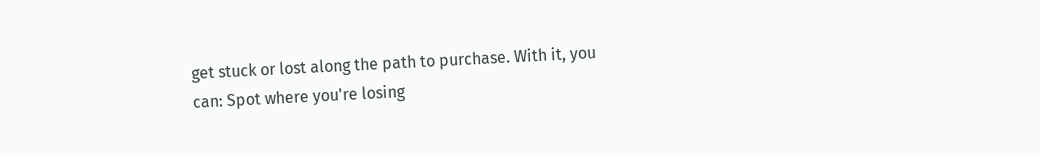get stuck or lost along the path to purchase. With it, you can: Spot where you're losing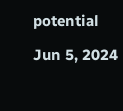potential

Jun 5, 2024